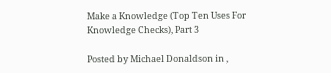Make a Knowledge (Top Ten Uses For Knowledge Checks), Part 3

Posted by Michael Donaldson in ,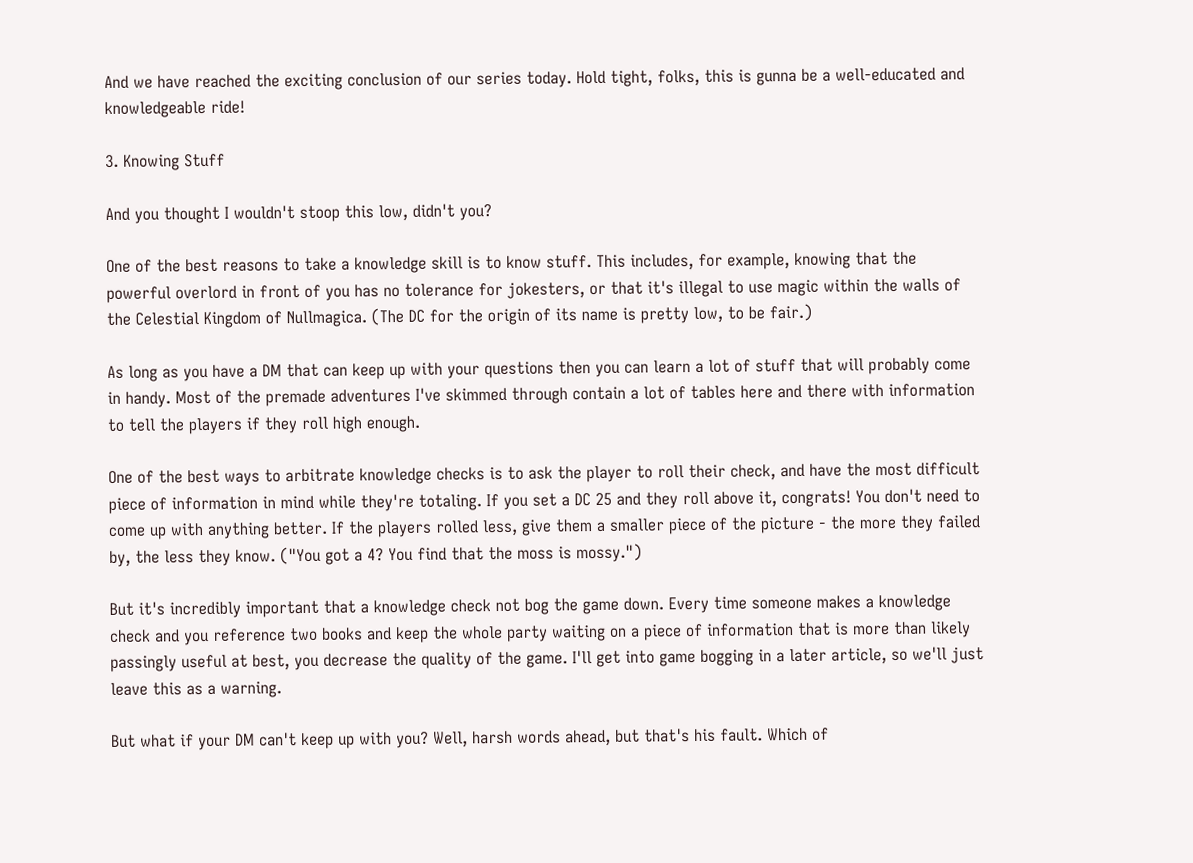And we have reached the exciting conclusion of our series today. Hold tight, folks, this is gunna be a well-educated and knowledgeable ride!

3. Knowing Stuff

And you thought I wouldn't stoop this low, didn't you?

One of the best reasons to take a knowledge skill is to know stuff. This includes, for example, knowing that the powerful overlord in front of you has no tolerance for jokesters, or that it's illegal to use magic within the walls of the Celestial Kingdom of Nullmagica. (The DC for the origin of its name is pretty low, to be fair.)

As long as you have a DM that can keep up with your questions then you can learn a lot of stuff that will probably come in handy. Most of the premade adventures I've skimmed through contain a lot of tables here and there with information to tell the players if they roll high enough.

One of the best ways to arbitrate knowledge checks is to ask the player to roll their check, and have the most difficult piece of information in mind while they're totaling. If you set a DC 25 and they roll above it, congrats! You don't need to come up with anything better. If the players rolled less, give them a smaller piece of the picture - the more they failed by, the less they know. ("You got a 4? You find that the moss is mossy.")

But it's incredibly important that a knowledge check not bog the game down. Every time someone makes a knowledge check and you reference two books and keep the whole party waiting on a piece of information that is more than likely passingly useful at best, you decrease the quality of the game. I'll get into game bogging in a later article, so we'll just leave this as a warning.

But what if your DM can't keep up with you? Well, harsh words ahead, but that's his fault. Which of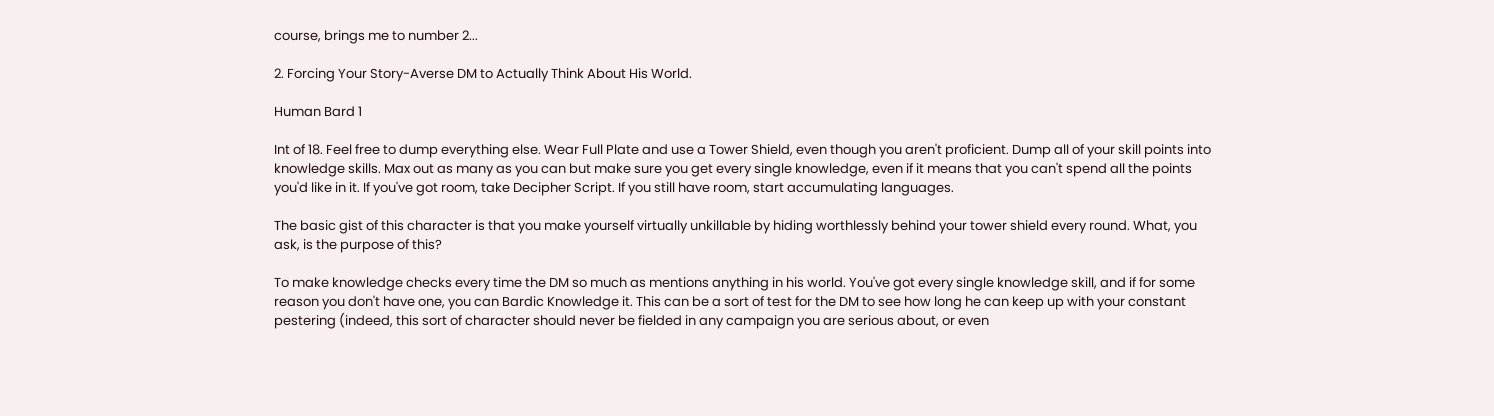course, brings me to number 2...

2. Forcing Your Story-Averse DM to Actually Think About His World.

Human Bard 1

Int of 18. Feel free to dump everything else. Wear Full Plate and use a Tower Shield, even though you aren't proficient. Dump all of your skill points into knowledge skills. Max out as many as you can but make sure you get every single knowledge, even if it means that you can't spend all the points you'd like in it. If you've got room, take Decipher Script. If you still have room, start accumulating languages.

The basic gist of this character is that you make yourself virtually unkillable by hiding worthlessly behind your tower shield every round. What, you ask, is the purpose of this?

To make knowledge checks every time the DM so much as mentions anything in his world. You've got every single knowledge skill, and if for some reason you don't have one, you can Bardic Knowledge it. This can be a sort of test for the DM to see how long he can keep up with your constant pestering (indeed, this sort of character should never be fielded in any campaign you are serious about, or even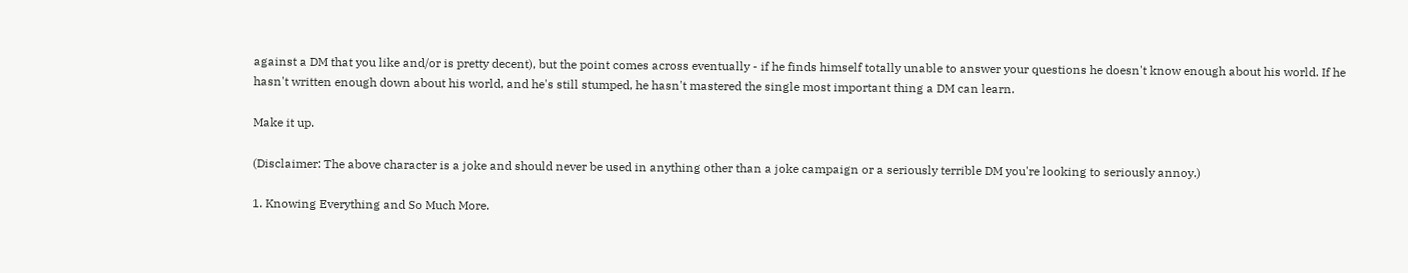against a DM that you like and/or is pretty decent), but the point comes across eventually - if he finds himself totally unable to answer your questions he doesn't know enough about his world. If he hasn't written enough down about his world, and he's still stumped, he hasn't mastered the single most important thing a DM can learn.

Make it up.

(Disclaimer: The above character is a joke and should never be used in anything other than a joke campaign or a seriously terrible DM you're looking to seriously annoy.)

1. Knowing Everything and So Much More.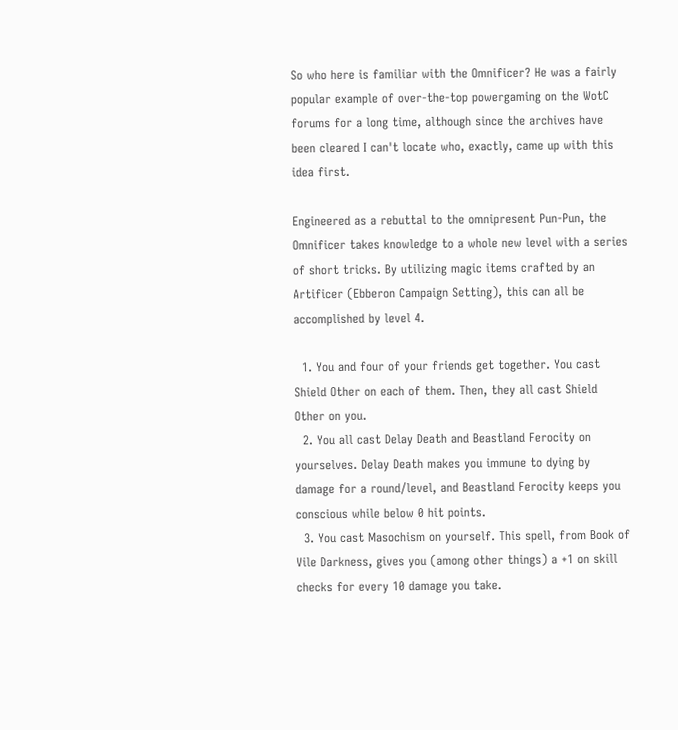So who here is familiar with the Omnificer? He was a fairly popular example of over-the-top powergaming on the WotC forums for a long time, although since the archives have been cleared I can't locate who, exactly, came up with this idea first.

Engineered as a rebuttal to the omnipresent Pun-Pun, the Omnificer takes knowledge to a whole new level with a series of short tricks. By utilizing magic items crafted by an Artificer (Ebberon Campaign Setting), this can all be accomplished by level 4.

  1. You and four of your friends get together. You cast Shield Other on each of them. Then, they all cast Shield Other on you.
  2. You all cast Delay Death and Beastland Ferocity on yourselves. Delay Death makes you immune to dying by damage for a round/level, and Beastland Ferocity keeps you conscious while below 0 hit points.
  3. You cast Masochism on yourself. This spell, from Book of Vile Darkness, gives you (among other things) a +1 on skill checks for every 10 damage you take.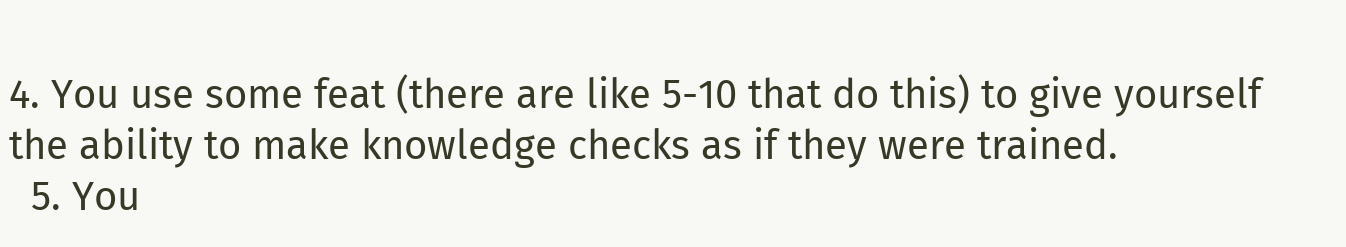4. You use some feat (there are like 5-10 that do this) to give yourself the ability to make knowledge checks as if they were trained.
  5. You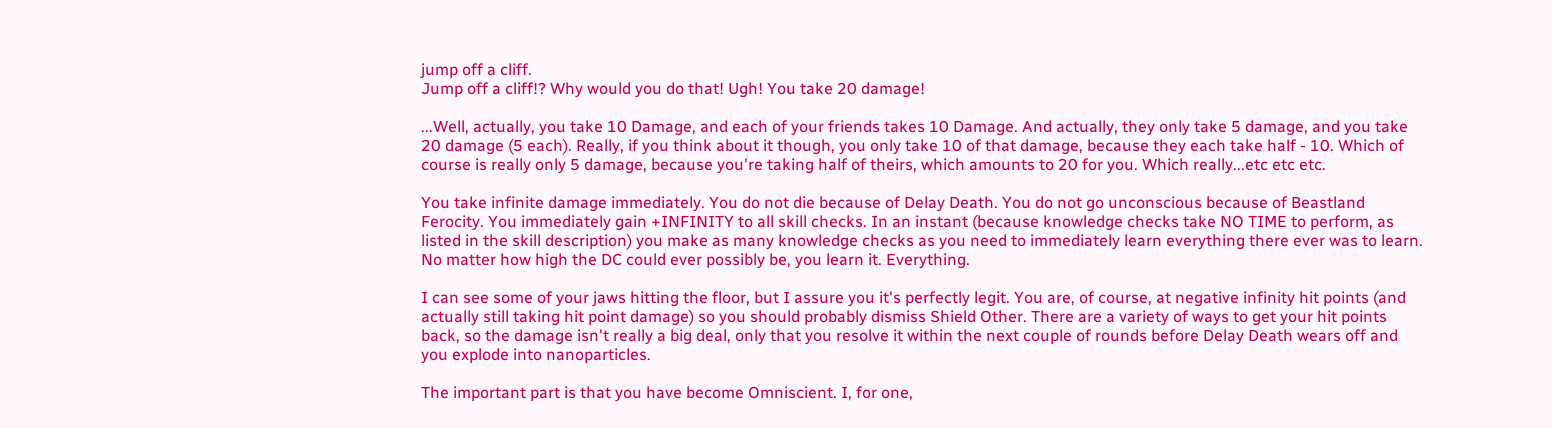jump off a cliff.
Jump off a cliff!? Why would you do that! Ugh! You take 20 damage!

...Well, actually, you take 10 Damage, and each of your friends takes 10 Damage. And actually, they only take 5 damage, and you take 20 damage (5 each). Really, if you think about it though, you only take 10 of that damage, because they each take half - 10. Which of course is really only 5 damage, because you're taking half of theirs, which amounts to 20 for you. Which really...etc etc etc.

You take infinite damage immediately. You do not die because of Delay Death. You do not go unconscious because of Beastland Ferocity. You immediately gain +INFINITY to all skill checks. In an instant (because knowledge checks take NO TIME to perform, as listed in the skill description) you make as many knowledge checks as you need to immediately learn everything there ever was to learn. No matter how high the DC could ever possibly be, you learn it. Everything.

I can see some of your jaws hitting the floor, but I assure you it's perfectly legit. You are, of course, at negative infinity hit points (and actually still taking hit point damage) so you should probably dismiss Shield Other. There are a variety of ways to get your hit points back, so the damage isn't really a big deal, only that you resolve it within the next couple of rounds before Delay Death wears off and you explode into nanoparticles.

The important part is that you have become Omniscient. I, for one,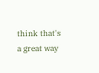think that's a great way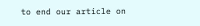to end our article on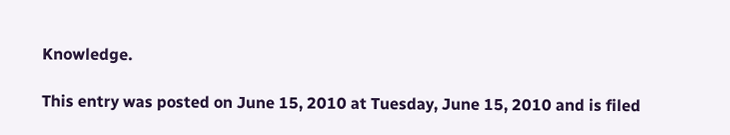Knowledge.

This entry was posted on June 15, 2010 at Tuesday, June 15, 2010 and is filed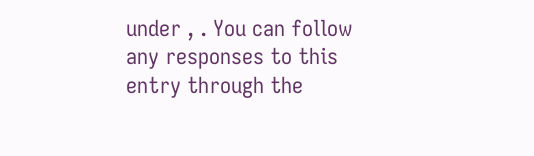under , . You can follow any responses to this entry through the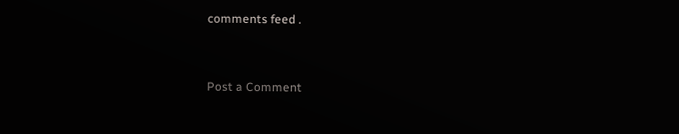comments feed .


Post a Comment